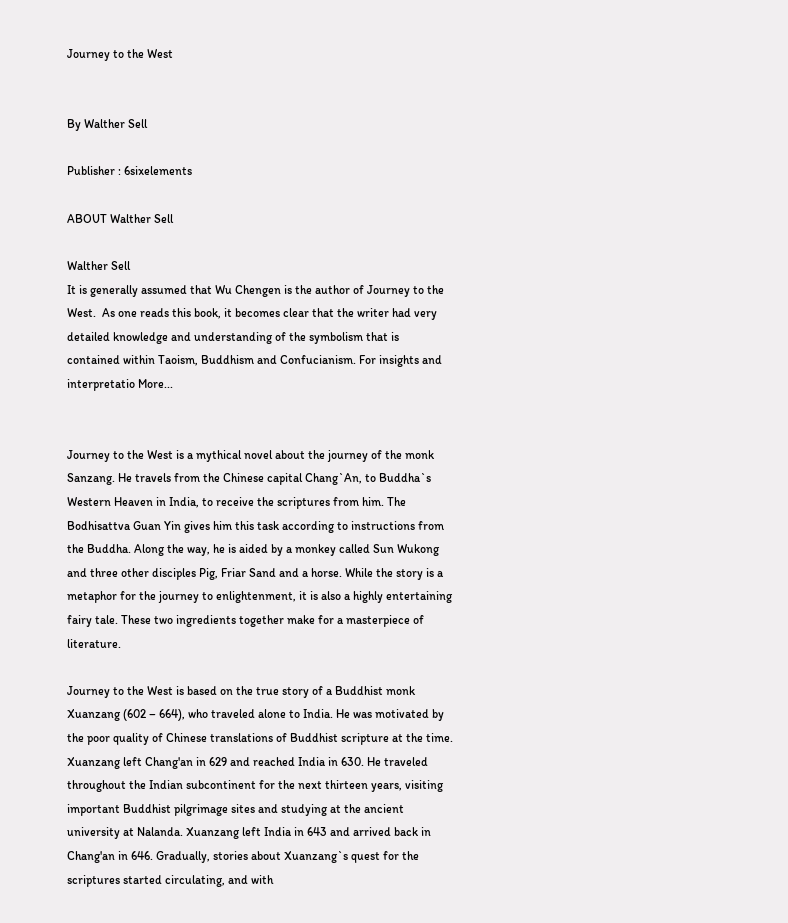Journey to the West


By Walther Sell

Publisher : 6sixelements

ABOUT Walther Sell

Walther Sell
It is generally assumed that Wu Chengen is the author of Journey to the West.  As one reads this book, it becomes clear that the writer had very detailed knowledge and understanding of the symbolism that is contained within Taoism, Buddhism and Confucianism. For insights and interpretatio More...


Journey to the West is a mythical novel about the journey of the monk Sanzang. He travels from the Chinese capital Chang`An, to Buddha`s Western Heaven in India, to receive the scriptures from him. The Bodhisattva Guan Yin gives him this task according to instructions from the Buddha. Along the way, he is aided by a monkey called Sun Wukong and three other disciples Pig, Friar Sand and a horse. While the story is a metaphor for the journey to enlightenment, it is also a highly entertaining fairy tale. These two ingredients together make for a masterpiece of literature.

Journey to the West is based on the true story of a Buddhist monk Xuanzang (602 – 664), who traveled alone to India. He was motivated by the poor quality of Chinese translations of Buddhist scripture at the time. Xuanzang left Chang'an in 629 and reached India in 630. He traveled throughout the Indian subcontinent for the next thirteen years, visiting important Buddhist pilgrimage sites and studying at the ancient university at Nalanda. Xuanzang left India in 643 and arrived back in Chang'an in 646. Gradually, stories about Xuanzang`s quest for the scriptures started circulating, and with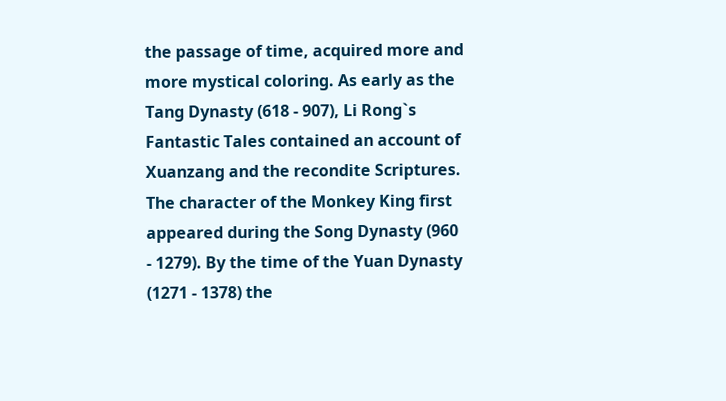the passage of time, acquired more and more mystical coloring. As early as the Tang Dynasty (618 - 907), Li Rong`s Fantastic Tales contained an account of Xuanzang and the recondite Scriptures. The character of the Monkey King first appeared during the Song Dynasty (960 - 1279). By the time of the Yuan Dynasty (1271 - 1378) the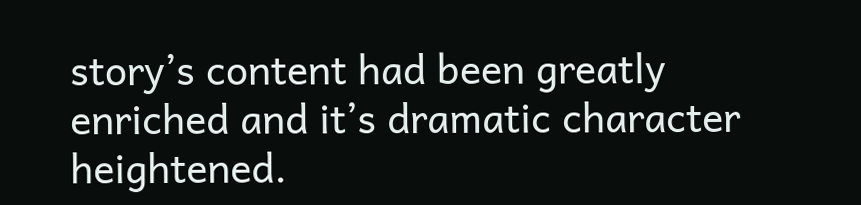story’s content had been greatly enriched and it’s dramatic character heightened.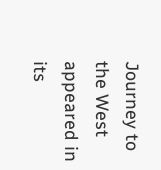Journey to the West appeared in its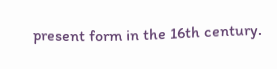present form in the 16th century.